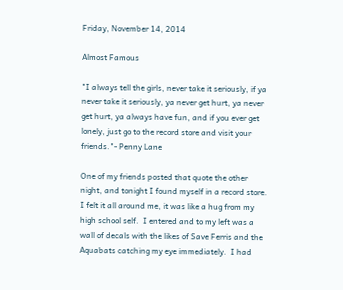Friday, November 14, 2014

Almost Famous

"I always tell the girls, never take it seriously, if ya never take it seriously, ya never get hurt, ya never get hurt, ya always have fun, and if you ever get lonely, just go to the record store and visit your friends."- Penny Lane

One of my friends posted that quote the other night, and tonight I found myself in a record store.  I felt it all around me, it was like a hug from my high school self.  I entered and to my left was a wall of decals with the likes of Save Ferris and the Aquabats catching my eye immediately.  I had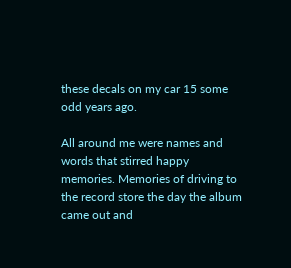these decals on my car 15 some odd years ago.

All around me were names and words that stirred happy memories. Memories of driving to the record store the day the album came out and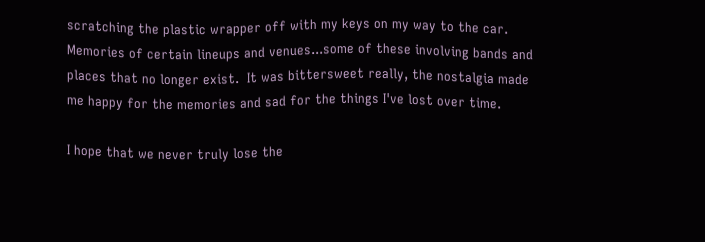scratching the plastic wrapper off with my keys on my way to the car.  Memories of certain lineups and venues...some of these involving bands and places that no longer exist.  It was bittersweet really, the nostalgia made me happy for the memories and sad for the things I've lost over time.

I hope that we never truly lose the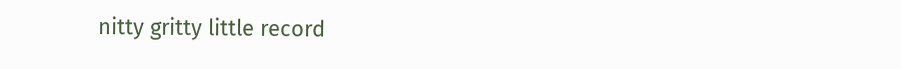nitty gritty little record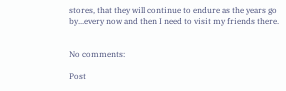stores, that they will continue to endure as the years go by...every now and then I need to visit my friends there.


No comments:

Post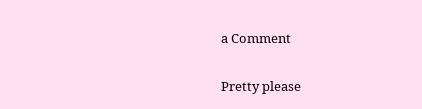a Comment

Pretty please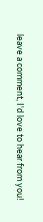leave a comment, I'd love to hear from you!